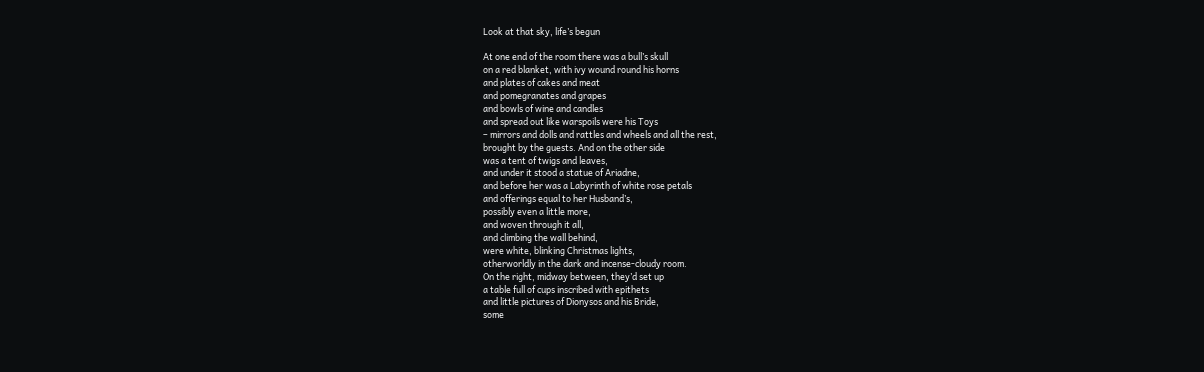Look at that sky, life’s begun

At one end of the room there was a bull’s skull
on a red blanket, with ivy wound round his horns
and plates of cakes and meat
and pomegranates and grapes
and bowls of wine and candles
and spread out like warspoils were his Toys
– mirrors and dolls and rattles and wheels and all the rest,
brought by the guests. And on the other side
was a tent of twigs and leaves,
and under it stood a statue of Ariadne,
and before her was a Labyrinth of white rose petals
and offerings equal to her Husband’s,
possibly even a little more,
and woven through it all,
and climbing the wall behind,
were white, blinking Christmas lights,
otherworldly in the dark and incense-cloudy room.
On the right, midway between, they’d set up
a table full of cups inscribed with epithets
and little pictures of Dionysos and his Bride,
some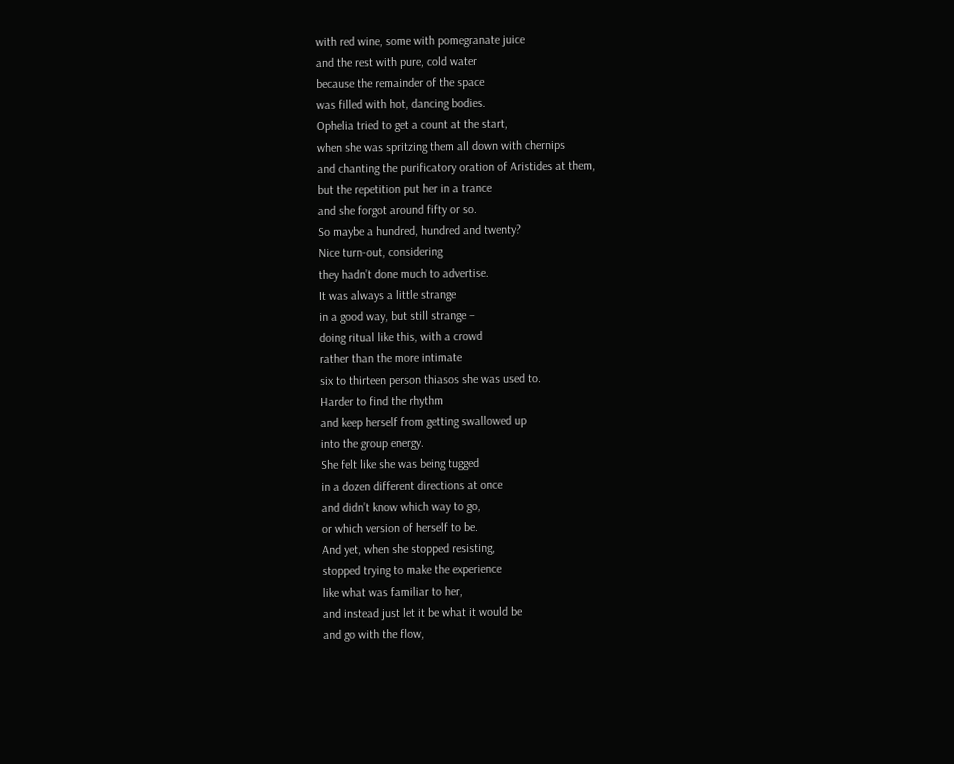with red wine, some with pomegranate juice
and the rest with pure, cold water
because the remainder of the space
was filled with hot, dancing bodies.
Ophelia tried to get a count at the start,
when she was spritzing them all down with chernips
and chanting the purificatory oration of Aristides at them,
but the repetition put her in a trance
and she forgot around fifty or so.
So maybe a hundred, hundred and twenty?
Nice turn-out, considering
they hadn’t done much to advertise.
It was always a little strange
in a good way, but still strange –
doing ritual like this, with a crowd
rather than the more intimate
six to thirteen person thiasos she was used to.
Harder to find the rhythm
and keep herself from getting swallowed up
into the group energy.
She felt like she was being tugged
in a dozen different directions at once
and didn’t know which way to go,
or which version of herself to be.
And yet, when she stopped resisting,
stopped trying to make the experience
like what was familiar to her,
and instead just let it be what it would be
and go with the flow,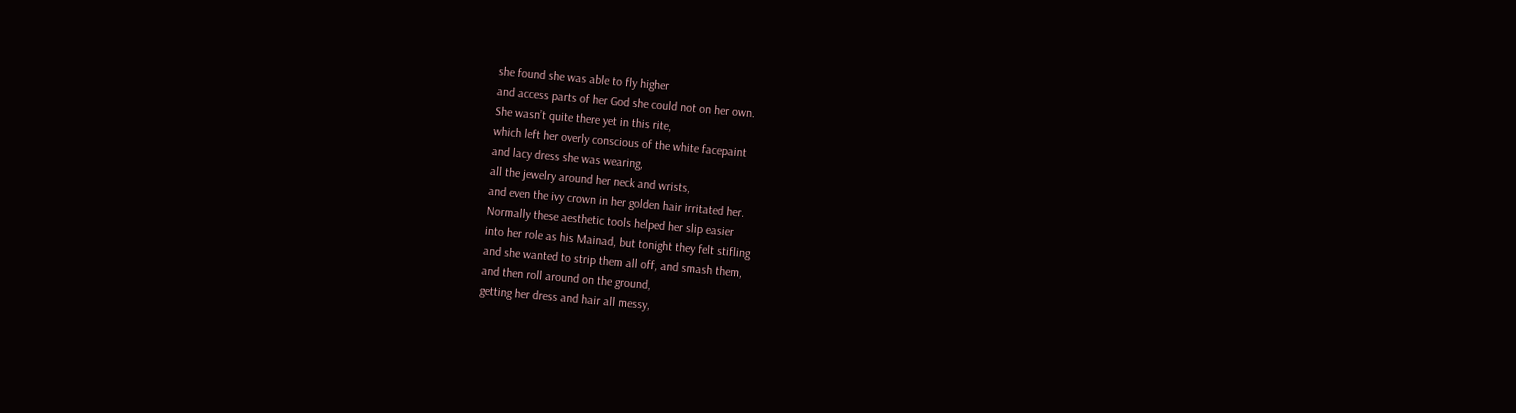she found she was able to fly higher
and access parts of her God she could not on her own.
She wasn’t quite there yet in this rite,
which left her overly conscious of the white facepaint
and lacy dress she was wearing,
all the jewelry around her neck and wrists,
and even the ivy crown in her golden hair irritated her.
Normally these aesthetic tools helped her slip easier
into her role as his Mainad, but tonight they felt stifling
and she wanted to strip them all off, and smash them,
and then roll around on the ground,
getting her dress and hair all messy,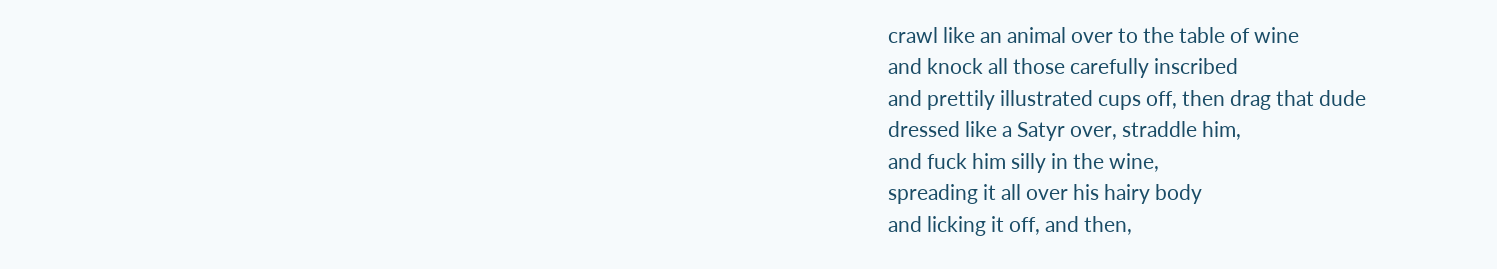crawl like an animal over to the table of wine
and knock all those carefully inscribed
and prettily illustrated cups off, then drag that dude
dressed like a Satyr over, straddle him,
and fuck him silly in the wine,
spreading it all over his hairy body
and licking it off, and then,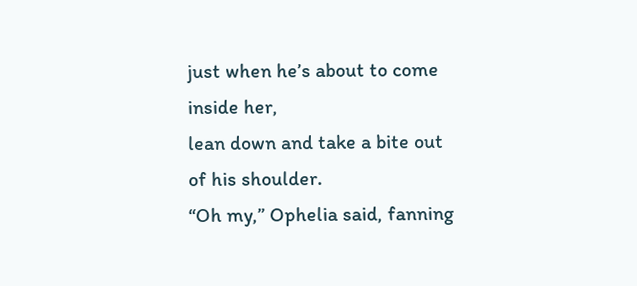just when he’s about to come inside her,
lean down and take a bite out of his shoulder.
“Oh my,” Ophelia said, fanning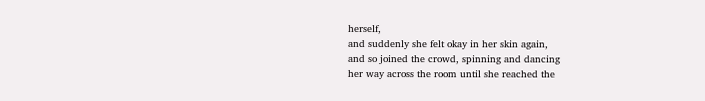herself,
and suddenly she felt okay in her skin again,
and so joined the crowd, spinning and dancing
her way across the room until she reached the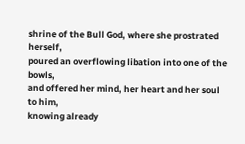shrine of the Bull God, where she prostrated herself,
poured an overflowing libation into one of the bowls,
and offered her mind, her heart and her soul to him,
knowing already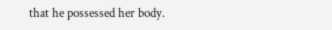that he possessed her body.